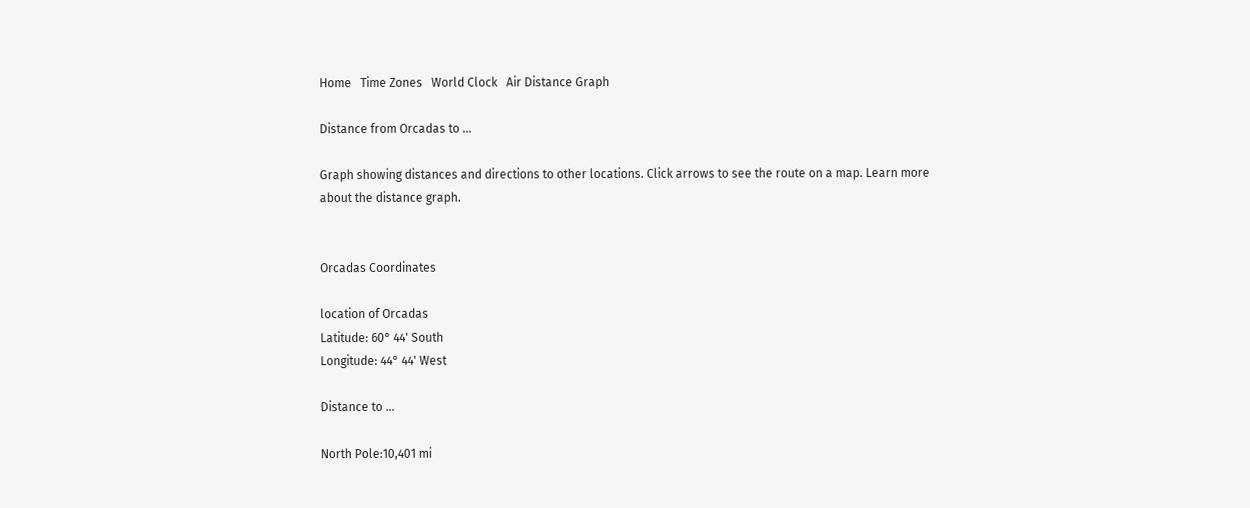Home   Time Zones   World Clock   Air Distance Graph

Distance from Orcadas to ...

Graph showing distances and directions to other locations. Click arrows to see the route on a map. Learn more about the distance graph.


Orcadas Coordinates

location of Orcadas
Latitude: 60° 44' South
Longitude: 44° 44' West

Distance to ...

North Pole:10,401 mi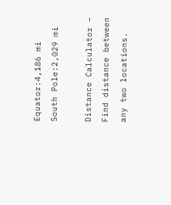Equator:4,186 mi
South Pole:2,029 mi

Distance Calculator – Find distance between any two locations.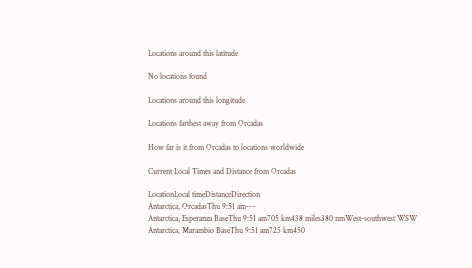Locations around this latitude

No locations found

Locations around this longitude

Locations farthest away from Orcadas

How far is it from Orcadas to locations worldwide

Current Local Times and Distance from Orcadas

LocationLocal timeDistanceDirection
Antarctica, OrcadasThu 9:51 am---
Antarctica, Esperanza BaseThu 9:51 am705 km438 miles380 nmWest-southwest WSW
Antarctica, Marambio BaseThu 9:51 am725 km450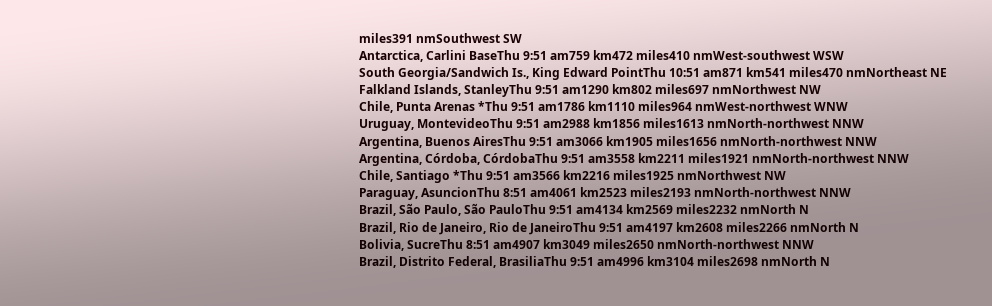miles391 nmSouthwest SW
Antarctica, Carlini BaseThu 9:51 am759 km472 miles410 nmWest-southwest WSW
South Georgia/Sandwich Is., King Edward PointThu 10:51 am871 km541 miles470 nmNortheast NE
Falkland Islands, StanleyThu 9:51 am1290 km802 miles697 nmNorthwest NW
Chile, Punta Arenas *Thu 9:51 am1786 km1110 miles964 nmWest-northwest WNW
Uruguay, MontevideoThu 9:51 am2988 km1856 miles1613 nmNorth-northwest NNW
Argentina, Buenos AiresThu 9:51 am3066 km1905 miles1656 nmNorth-northwest NNW
Argentina, Córdoba, CórdobaThu 9:51 am3558 km2211 miles1921 nmNorth-northwest NNW
Chile, Santiago *Thu 9:51 am3566 km2216 miles1925 nmNorthwest NW
Paraguay, AsuncionThu 8:51 am4061 km2523 miles2193 nmNorth-northwest NNW
Brazil, São Paulo, São PauloThu 9:51 am4134 km2569 miles2232 nmNorth N
Brazil, Rio de Janeiro, Rio de JaneiroThu 9:51 am4197 km2608 miles2266 nmNorth N
Bolivia, SucreThu 8:51 am4907 km3049 miles2650 nmNorth-northwest NNW
Brazil, Distrito Federal, BrasiliaThu 9:51 am4996 km3104 miles2698 nmNorth N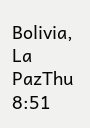Bolivia, La PazThu 8:51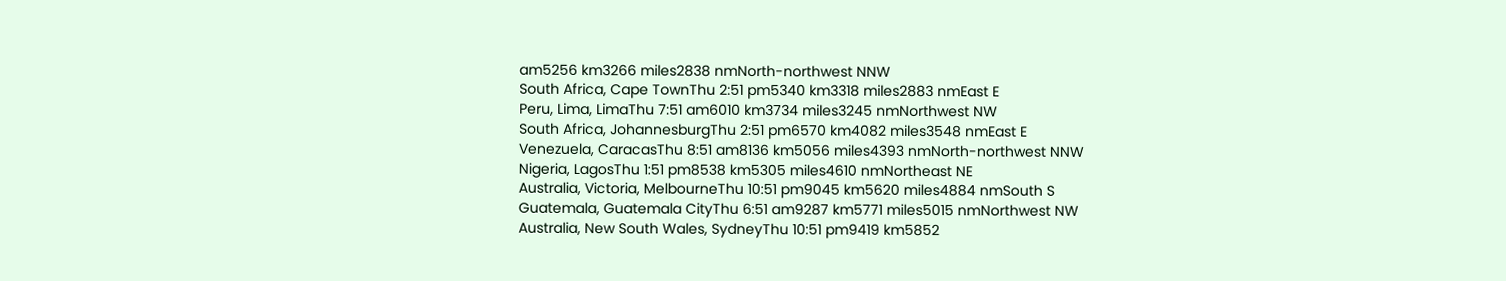am5256 km3266 miles2838 nmNorth-northwest NNW
South Africa, Cape TownThu 2:51 pm5340 km3318 miles2883 nmEast E
Peru, Lima, LimaThu 7:51 am6010 km3734 miles3245 nmNorthwest NW
South Africa, JohannesburgThu 2:51 pm6570 km4082 miles3548 nmEast E
Venezuela, CaracasThu 8:51 am8136 km5056 miles4393 nmNorth-northwest NNW
Nigeria, LagosThu 1:51 pm8538 km5305 miles4610 nmNortheast NE
Australia, Victoria, MelbourneThu 10:51 pm9045 km5620 miles4884 nmSouth S
Guatemala, Guatemala CityThu 6:51 am9287 km5771 miles5015 nmNorthwest NW
Australia, New South Wales, SydneyThu 10:51 pm9419 km5852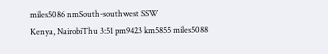miles5086 nmSouth-southwest SSW
Kenya, NairobiThu 3:51 pm9423 km5855 miles5088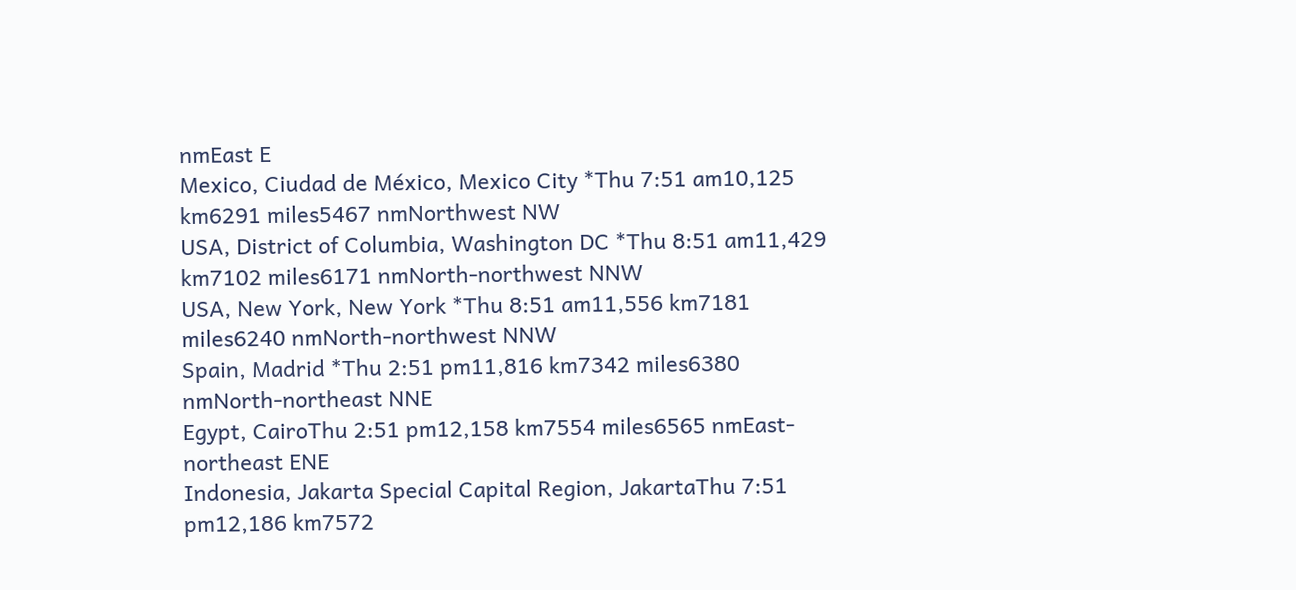nmEast E
Mexico, Ciudad de México, Mexico City *Thu 7:51 am10,125 km6291 miles5467 nmNorthwest NW
USA, District of Columbia, Washington DC *Thu 8:51 am11,429 km7102 miles6171 nmNorth-northwest NNW
USA, New York, New York *Thu 8:51 am11,556 km7181 miles6240 nmNorth-northwest NNW
Spain, Madrid *Thu 2:51 pm11,816 km7342 miles6380 nmNorth-northeast NNE
Egypt, CairoThu 2:51 pm12,158 km7554 miles6565 nmEast-northeast ENE
Indonesia, Jakarta Special Capital Region, JakartaThu 7:51 pm12,186 km7572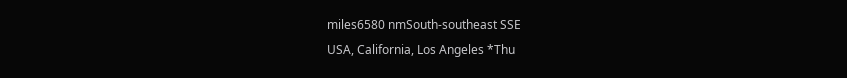miles6580 nmSouth-southeast SSE
USA, California, Los Angeles *Thu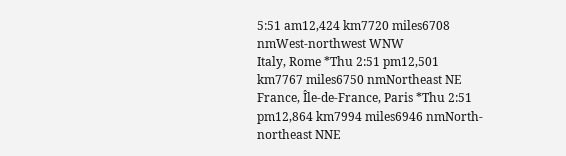5:51 am12,424 km7720 miles6708 nmWest-northwest WNW
Italy, Rome *Thu 2:51 pm12,501 km7767 miles6750 nmNortheast NE
France, Île-de-France, Paris *Thu 2:51 pm12,864 km7994 miles6946 nmNorth-northeast NNE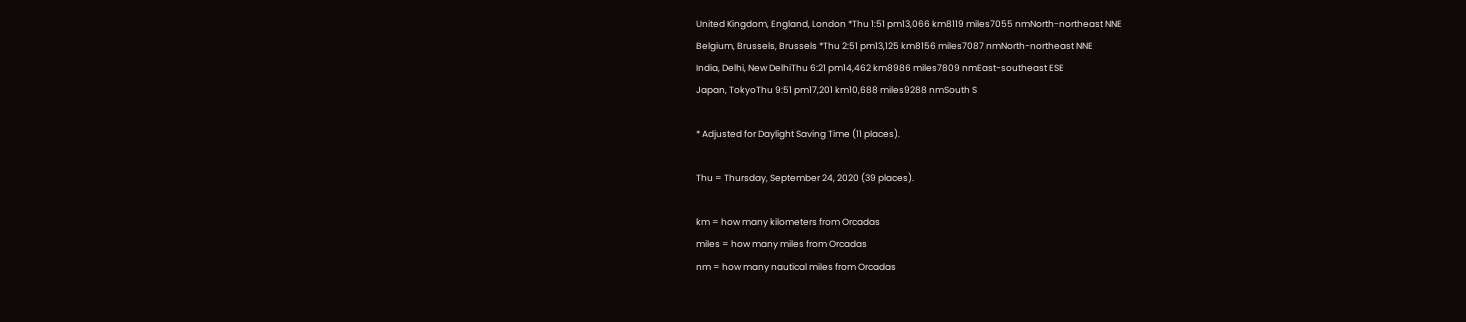United Kingdom, England, London *Thu 1:51 pm13,066 km8119 miles7055 nmNorth-northeast NNE
Belgium, Brussels, Brussels *Thu 2:51 pm13,125 km8156 miles7087 nmNorth-northeast NNE
India, Delhi, New DelhiThu 6:21 pm14,462 km8986 miles7809 nmEast-southeast ESE
Japan, TokyoThu 9:51 pm17,201 km10,688 miles9288 nmSouth S

* Adjusted for Daylight Saving Time (11 places).

Thu = Thursday, September 24, 2020 (39 places).

km = how many kilometers from Orcadas
miles = how many miles from Orcadas
nm = how many nautical miles from Orcadas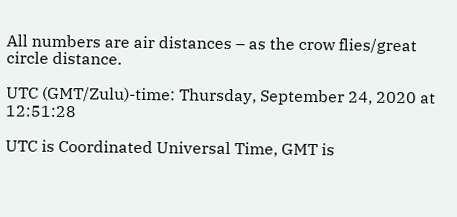All numbers are air distances – as the crow flies/great circle distance.

UTC (GMT/Zulu)-time: Thursday, September 24, 2020 at 12:51:28

UTC is Coordinated Universal Time, GMT is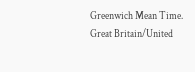Greenwich Mean Time.
Great Britain/United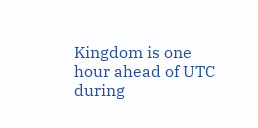Kingdom is one hour ahead of UTC during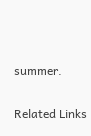summer.

Related Links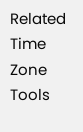Related Time Zone Tools